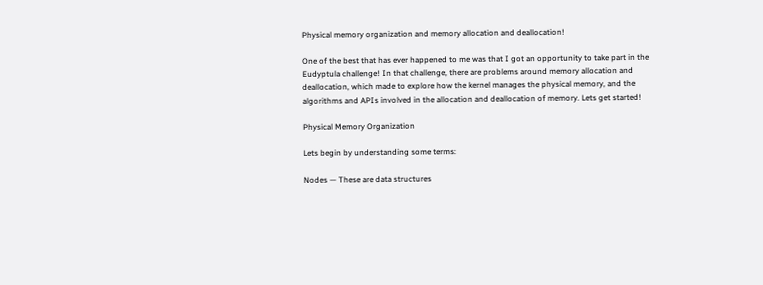Physical memory organization and memory allocation and deallocation!

One of the best that has ever happened to me was that I got an opportunity to take part in the Eudyptula challenge! In that challenge, there are problems around memory allocation and deallocation, which made to explore how the kernel manages the physical memory, and the algorithms and APIs involved in the allocation and deallocation of memory. Lets get started!

Physical Memory Organization

Lets begin by understanding some terms:

Nodes — These are data structures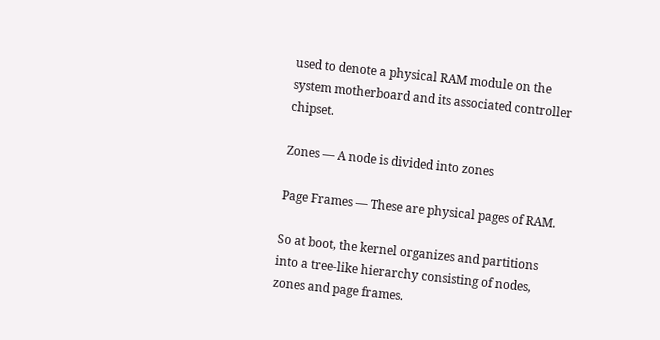used to denote a physical RAM module on the system motherboard and its associated controller chipset.

Zones — A node is divided into zones

Page Frames — These are physical pages of RAM.

So at boot, the kernel organizes and partitions into a tree-like hierarchy consisting of nodes, zones and page frames.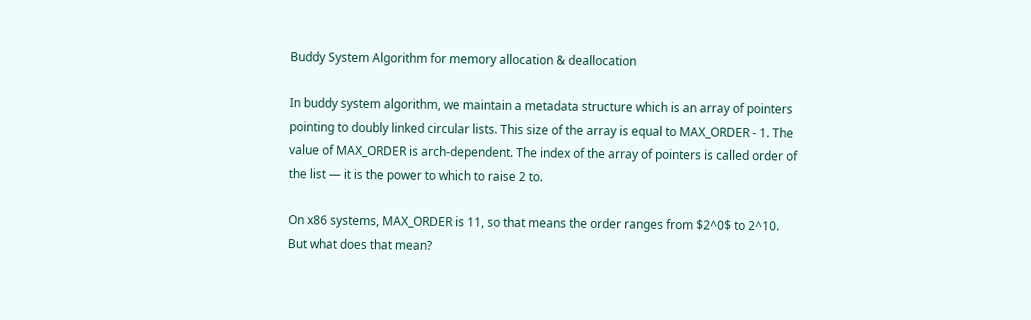Buddy System Algorithm for memory allocation & deallocation

In buddy system algorithm, we maintain a metadata structure which is an array of pointers pointing to doubly linked circular lists. This size of the array is equal to MAX_ORDER - 1. The value of MAX_ORDER is arch-dependent. The index of the array of pointers is called order of the list — it is the power to which to raise 2 to.

On x86 systems, MAX_ORDER is 11, so that means the order ranges from $2^0$ to 2^10. But what does that mean?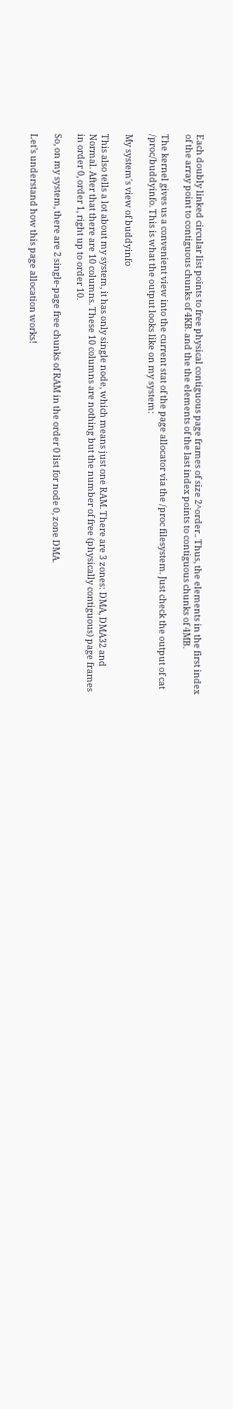Each doubly linked circular list points to free physical contiguous page frames of size 2^order.. Thus, the elements in the first index of the array point to contiguous chunks of 4KB. and the the elements of the last index points to contiguous chunks of 4MB.

The kernel gives us a convenient view into the current stat of the page allocator via the /proc filesystem. Just check the output of cat /proc/buddyinfo. This is what the output looks like on my system:

My system's view of buddyinfo

This also tells a lot about my system, it has only single node, which means just one RAM. There are 3 zones: DMA, DMA32 and Normal. After that there are 10 columns. These 10 columns are nothing but the number of free (physically contiguous) page frames in order 0, order 1, right up to order 10.

So, on my system, there are 2 single-page free chunks of RAM in the order 0 list for node 0, zone DMA.

Let’s understand how this page allocation works!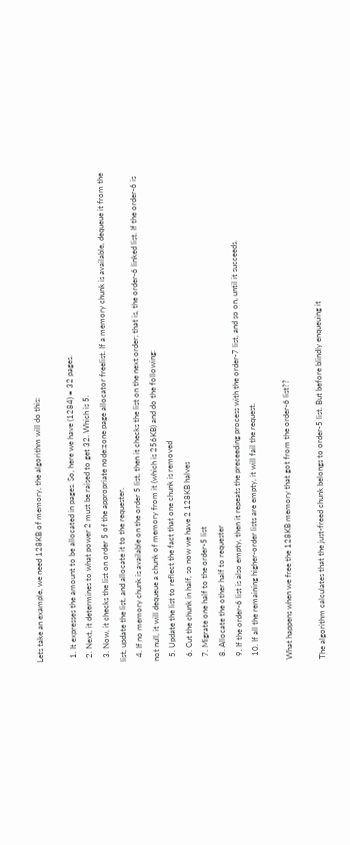Lets take an example, we need 128KB of memory, the algorithm will do this:

  1. It expresses the amount to be allocated in pages. So, here we have (1284) = 32 pages.
  2. Next, it determines to what power 2 must be raised to get 32. Which is 5.
  3. Now, it checks the list on order 5 of the appropriate node:zone page allocator freelist. If a memory chunk is available, dequeue it from the list, update the list, and allocate it to the requester.
  4. If no memory chunk is available on the order 5 list, then it checks the list on the next order; that is, the order-6 linked list. If the order-6 is not null, it will dequeue a chunk of memory from it (which is 256KB) and do the following:
  5. Update the list to reflect the fact that one chunk is removed
  6. Cut the chunk in half, so now we have 2 128KB halves
  7. Migrate one half to the order-5 list
  8. Allocate the other half to requester
  9. If the order-6 list is also empty, then it repeats the preceeding process with the order-7 list, and so on, until it succeeds.
  10. If all the remaining higher-order lists are empty, it will fail the request.

What happens when we free the 128KB memory that got from the order-6 list??

The algorithm calculates that the just-freed chunk belongs to order-5 list. But before blindly enqueuing it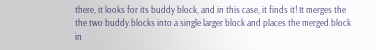there, it looks for its buddy block, and in this case, it finds it! It merges the the two buddy blocks into a single larger block and places the merged block in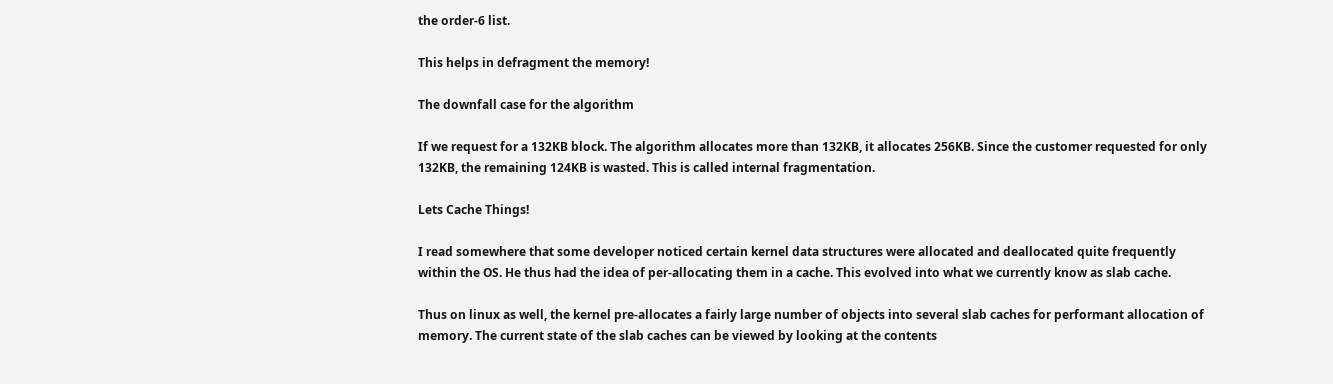the order-6 list.

This helps in defragment the memory!

The downfall case for the algorithm

If we request for a 132KB block. The algorithm allocates more than 132KB, it allocates 256KB. Since the customer requested for only 132KB, the remaining 124KB is wasted. This is called internal fragmentation.

Lets Cache Things!

I read somewhere that some developer noticed certain kernel data structures were allocated and deallocated quite frequently within the OS. He thus had the idea of per-allocating them in a cache. This evolved into what we currently know as slab cache.

Thus on linux as well, the kernel pre-allocates a fairly large number of objects into several slab caches for performant allocation of memory. The current state of the slab caches can be viewed by looking at the contents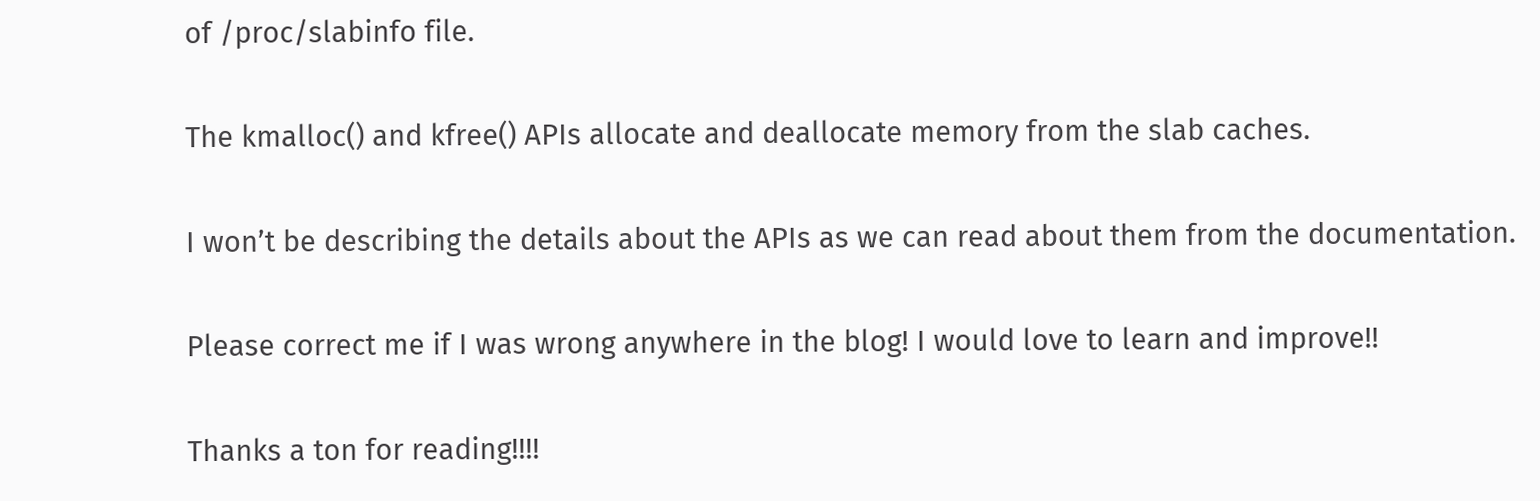of /proc/slabinfo file.

The kmalloc() and kfree() APIs allocate and deallocate memory from the slab caches.

I won’t be describing the details about the APIs as we can read about them from the documentation.

Please correct me if I was wrong anywhere in the blog! I would love to learn and improve!!

Thanks a ton for reading!!!!